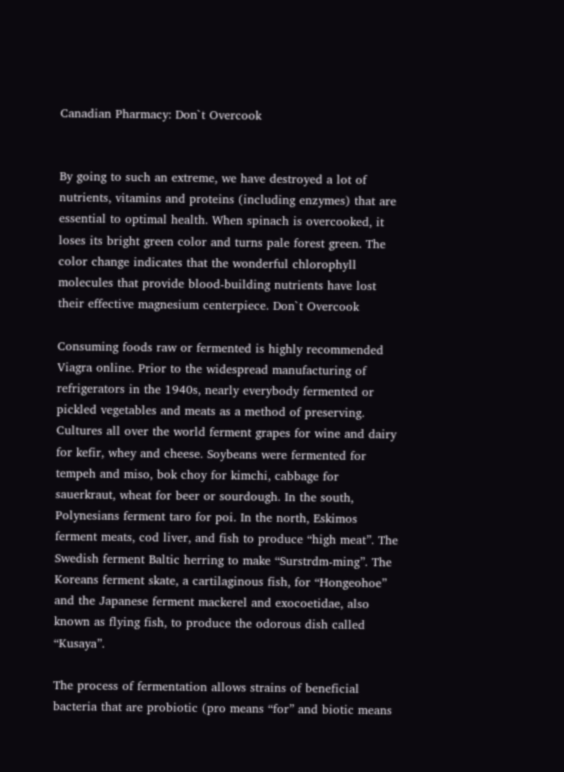Canadian Pharmacy: Don`t Overcook


By going to such an extreme, we have destroyed a lot of nutrients, vitamins and proteins (including enzymes) that are essential to optimal health. When spinach is overcooked, it loses its bright green color and turns pale forest green. The color change indicates that the wonderful chlorophyll molecules that provide blood-building nutrients have lost their effective magnesium centerpiece. Don`t Overcook

Consuming foods raw or fermented is highly recommended Viagra online. Prior to the widespread manufacturing of refrigerators in the 1940s, nearly everybody fermented or pickled vegetables and meats as a method of preserving. Cultures all over the world ferment grapes for wine and dairy for kefir, whey and cheese. Soybeans were fermented for tempeh and miso, bok choy for kimchi, cabbage for sauerkraut, wheat for beer or sourdough. In the south, Polynesians ferment taro for poi. In the north, Eskimos ferment meats, cod liver, and fish to produce “high meat”. The Swedish ferment Baltic herring to make “Surstrdm-ming”. The Koreans ferment skate, a cartilaginous fish, for “Hongeohoe” and the Japanese ferment mackerel and exocoetidae, also known as flying fish, to produce the odorous dish called “Kusaya”.

The process of fermentation allows strains of beneficial bacteria that are probiotic (pro means “for” and biotic means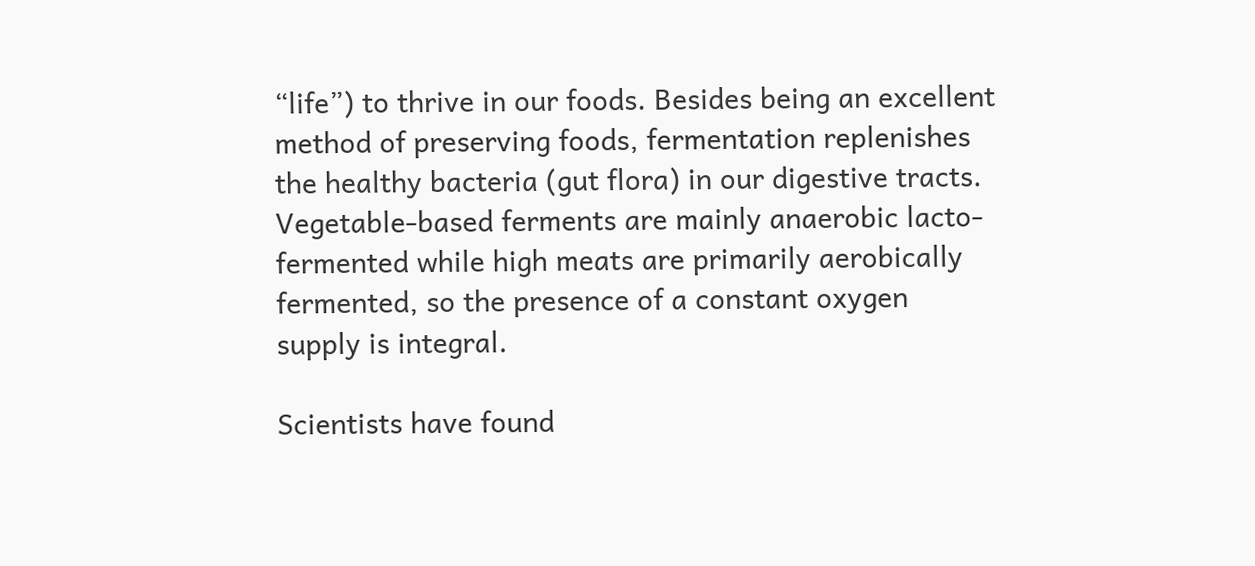“life”) to thrive in our foods. Besides being an excellent method of preserving foods, fermentation replenishes the healthy bacteria (gut flora) in our digestive tracts. Vegetable-based ferments are mainly anaerobic lacto-fermented while high meats are primarily aerobically fermented, so the presence of a constant oxygen supply is integral.

Scientists have found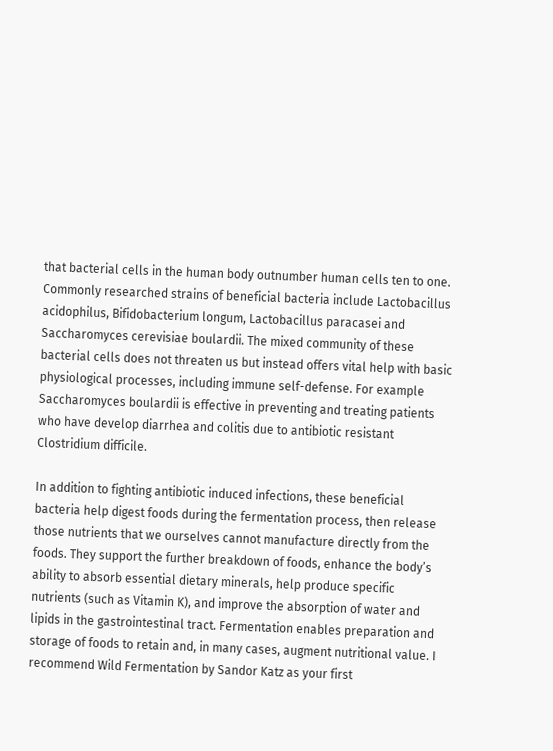that bacterial cells in the human body outnumber human cells ten to one. Commonly researched strains of beneficial bacteria include Lactobacillus acidophilus, Bifidobacterium longum, Lactobacillus paracasei and Saccharomyces cerevisiae boulardii. The mixed community of these bacterial cells does not threaten us but instead offers vital help with basic physiological processes, including immune self-defense. For example Saccharomyces boulardii is effective in preventing and treating patients who have develop diarrhea and colitis due to antibiotic resistant Clostridium difficile.

In addition to fighting antibiotic induced infections, these beneficial bacteria help digest foods during the fermentation process, then release those nutrients that we ourselves cannot manufacture directly from the foods. They support the further breakdown of foods, enhance the body’s ability to absorb essential dietary minerals, help produce specific nutrients (such as Vitamin K), and improve the absorption of water and lipids in the gastrointestinal tract. Fermentation enables preparation and storage of foods to retain and, in many cases, augment nutritional value. I recommend Wild Fermentation by Sandor Katz as your first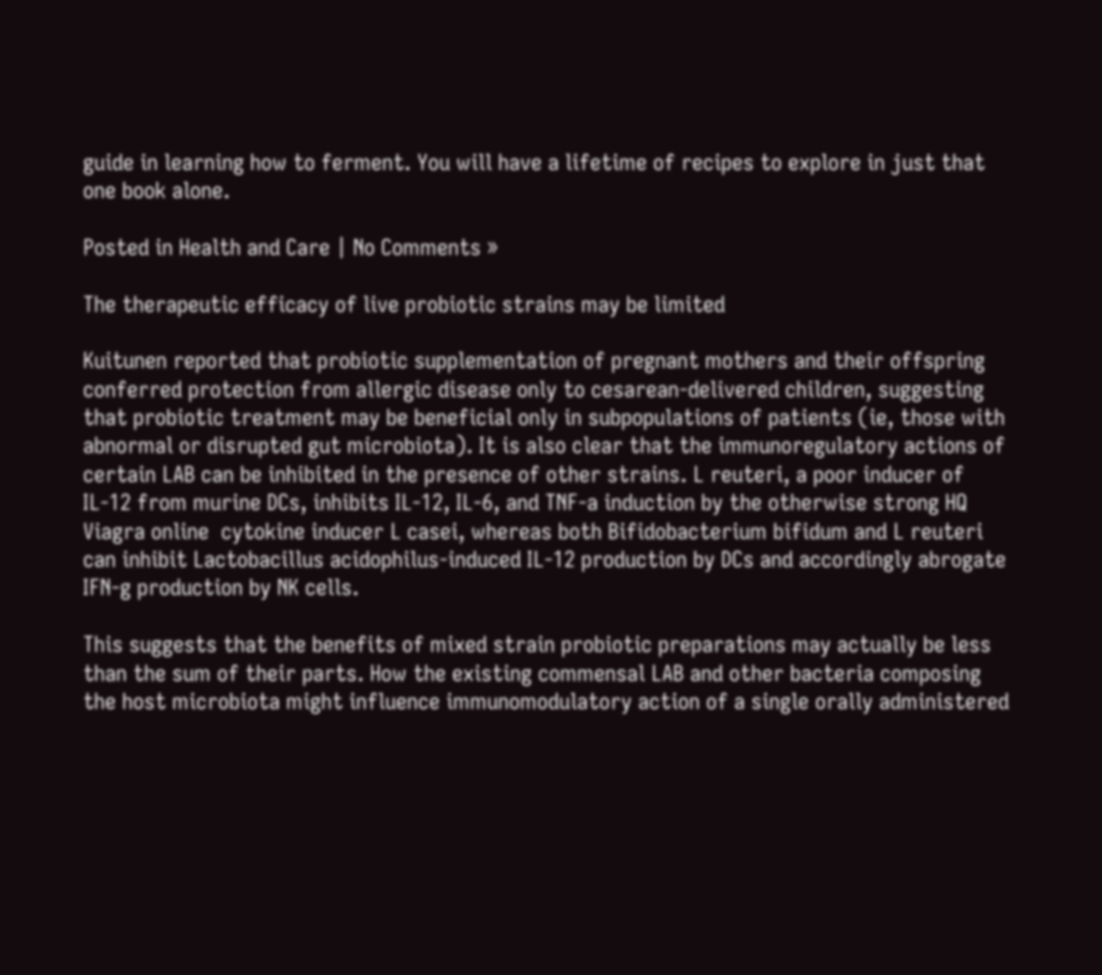guide in learning how to ferment. You will have a lifetime of recipes to explore in just that one book alone.

Posted in Health and Care | No Comments »

The therapeutic efficacy of live probiotic strains may be limited

Kuitunen reported that probiotic supplementation of pregnant mothers and their offspring conferred protection from allergic disease only to cesarean-delivered children, suggesting that probiotic treatment may be beneficial only in subpopulations of patients (ie, those with abnormal or disrupted gut microbiota). It is also clear that the immunoregulatory actions of certain LAB can be inhibited in the presence of other strains. L reuteri, a poor inducer of IL-12 from murine DCs, inhibits IL-12, IL-6, and TNF-a induction by the otherwise strong HQ Viagra online  cytokine inducer L casei, whereas both Bifidobacterium bifidum and L reuteri can inhibit Lactobacillus acidophilus-induced IL-12 production by DCs and accordingly abrogate IFN-g production by NK cells.

This suggests that the benefits of mixed strain probiotic preparations may actually be less than the sum of their parts. How the existing commensal LAB and other bacteria composing the host microbiota might influence immunomodulatory action of a single orally administered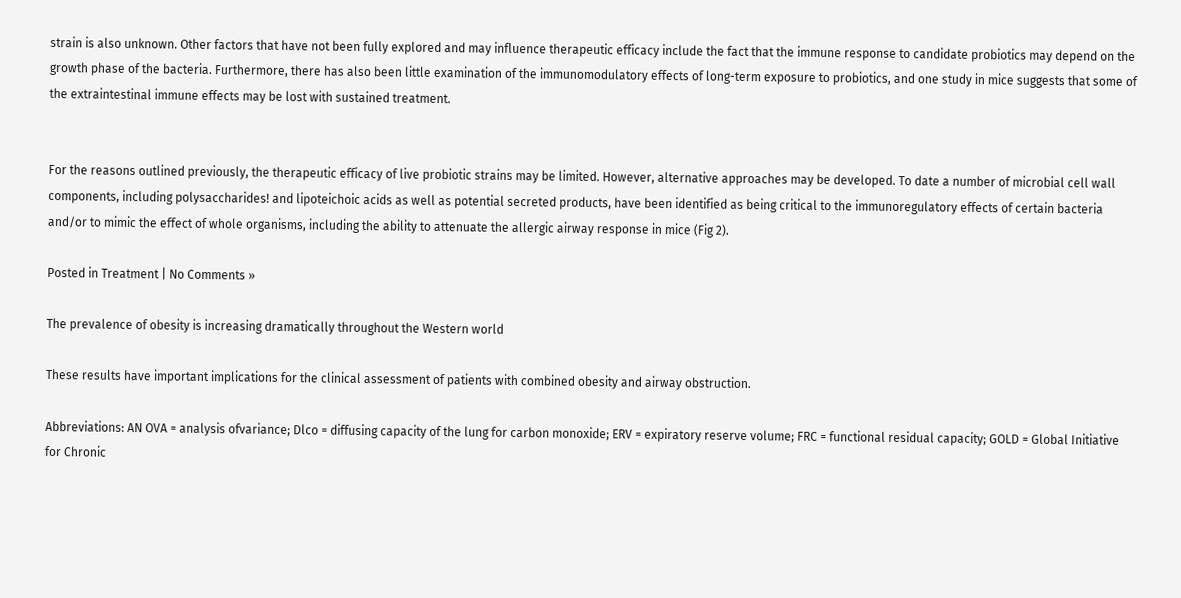strain is also unknown. Other factors that have not been fully explored and may influence therapeutic efficacy include the fact that the immune response to candidate probiotics may depend on the growth phase of the bacteria. Furthermore, there has also been little examination of the immunomodulatory effects of long-term exposure to probiotics, and one study in mice suggests that some of the extraintestinal immune effects may be lost with sustained treatment.


For the reasons outlined previously, the therapeutic efficacy of live probiotic strains may be limited. However, alternative approaches may be developed. To date a number of microbial cell wall components, including polysaccharides! and lipoteichoic acids as well as potential secreted products, have been identified as being critical to the immunoregulatory effects of certain bacteria and/or to mimic the effect of whole organisms, including the ability to attenuate the allergic airway response in mice (Fig 2).

Posted in Treatment | No Comments »

The prevalence of obesity is increasing dramatically throughout the Western world

These results have important implications for the clinical assessment of patients with combined obesity and airway obstruction.

Abbreviations: AN OVA = analysis ofvariance; Dlco = diffusing capacity of the lung for carbon monoxide; ERV = expiratory reserve volume; FRC = functional residual capacity; GOLD = Global Initiative for Chronic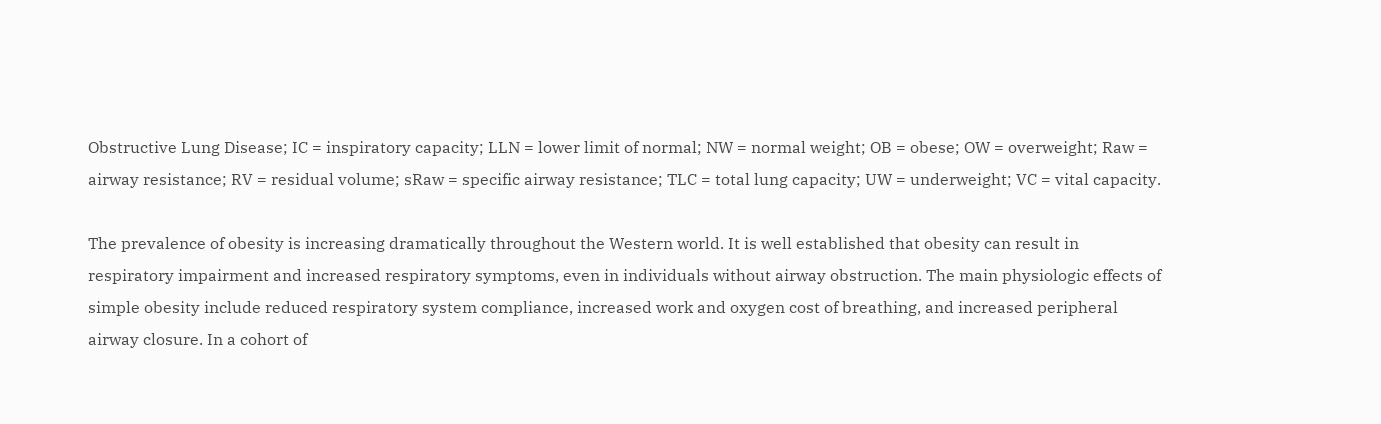Obstructive Lung Disease; IC = inspiratory capacity; LLN = lower limit of normal; NW = normal weight; OB = obese; OW = overweight; Raw = airway resistance; RV = residual volume; sRaw = specific airway resistance; TLC = total lung capacity; UW = underweight; VC = vital capacity.

The prevalence of obesity is increasing dramatically throughout the Western world. It is well established that obesity can result in respiratory impairment and increased respiratory symptoms, even in individuals without airway obstruction. The main physiologic effects of simple obesity include reduced respiratory system compliance, increased work and oxygen cost of breathing, and increased peripheral airway closure. In a cohort of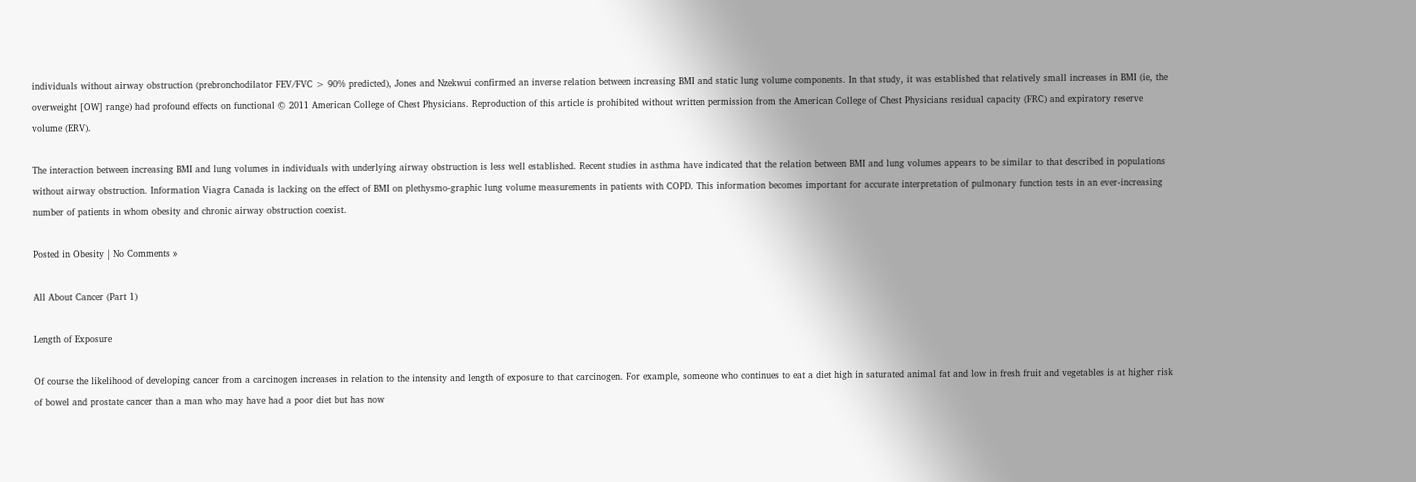individuals without airway obstruction (prebronchodilator FEV/FVC > 90% predicted), Jones and Nzekwui confirmed an inverse relation between increasing BMI and static lung volume components. In that study, it was established that relatively small increases in BMI (ie, the overweight [OW] range) had profound effects on functional © 2011 American College of Chest Physicians. Reproduction of this article is prohibited without written permission from the American College of Chest Physicians residual capacity (FRC) and expiratory reserve volume (ERV).

The interaction between increasing BMI and lung volumes in individuals with underlying airway obstruction is less well established. Recent studies in asthma have indicated that the relation between BMI and lung volumes appears to be similar to that described in populations without airway obstruction. Information Viagra Canada is lacking on the effect of BMI on plethysmo-graphic lung volume measurements in patients with COPD. This information becomes important for accurate interpretation of pulmonary function tests in an ever-increasing number of patients in whom obesity and chronic airway obstruction coexist.

Posted in Obesity | No Comments »

All About Cancer (Part 1)

Length of Exposure

Of course the likelihood of developing cancer from a carcinogen increases in relation to the intensity and length of exposure to that carcinogen. For example, someone who continues to eat a diet high in saturated animal fat and low in fresh fruit and vegetables is at higher risk of bowel and prostate cancer than a man who may have had a poor diet but has now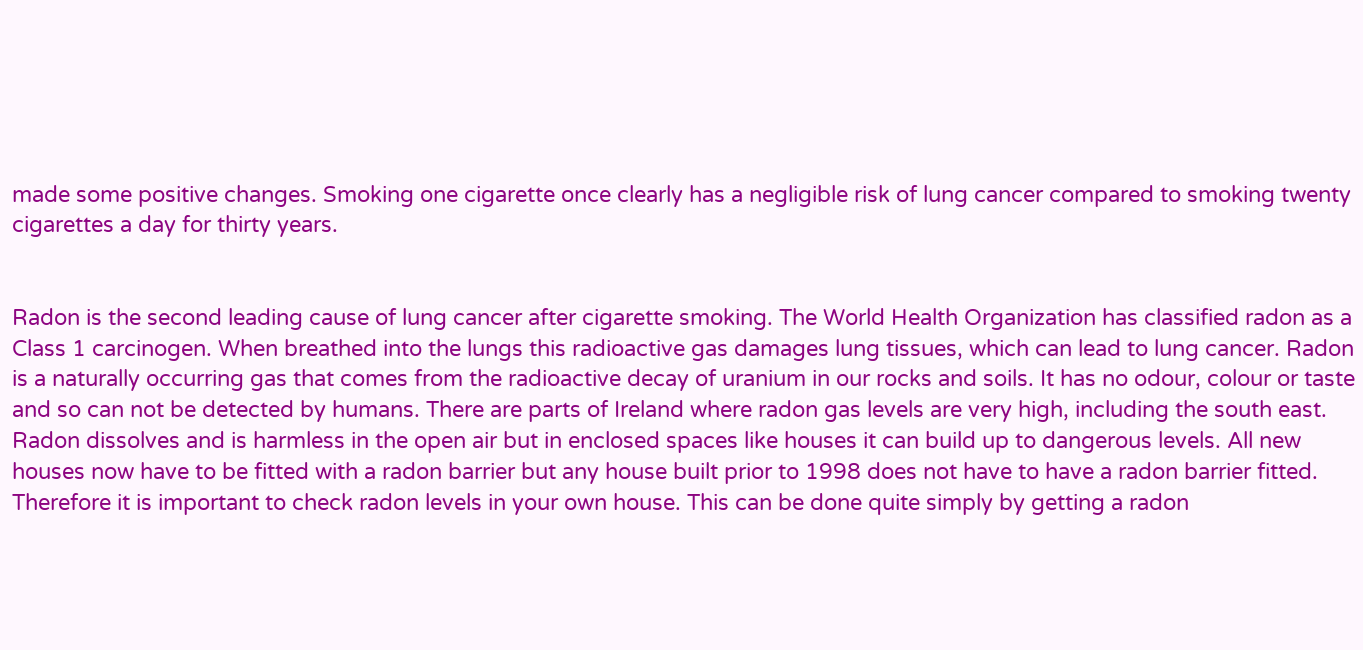made some positive changes. Smoking one cigarette once clearly has a negligible risk of lung cancer compared to smoking twenty cigarettes a day for thirty years.


Radon is the second leading cause of lung cancer after cigarette smoking. The World Health Organization has classified radon as a Class 1 carcinogen. When breathed into the lungs this radioactive gas damages lung tissues, which can lead to lung cancer. Radon is a naturally occurring gas that comes from the radioactive decay of uranium in our rocks and soils. It has no odour, colour or taste and so can not be detected by humans. There are parts of Ireland where radon gas levels are very high, including the south east. Radon dissolves and is harmless in the open air but in enclosed spaces like houses it can build up to dangerous levels. All new houses now have to be fitted with a radon barrier but any house built prior to 1998 does not have to have a radon barrier fitted. Therefore it is important to check radon levels in your own house. This can be done quite simply by getting a radon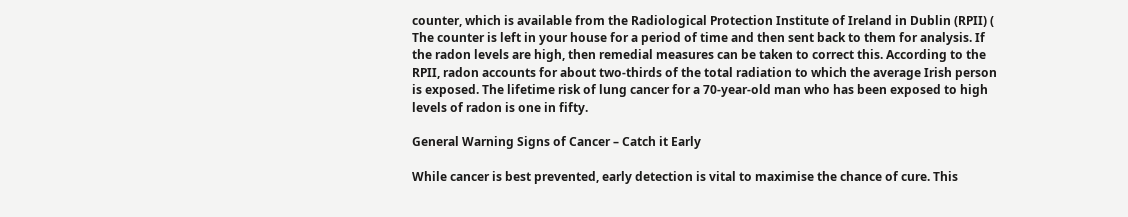counter, which is available from the Radiological Protection Institute of Ireland in Dublin (RPII) ( The counter is left in your house for a period of time and then sent back to them for analysis. If the radon levels are high, then remedial measures can be taken to correct this. According to the RPII, radon accounts for about two-thirds of the total radiation to which the average Irish person is exposed. The lifetime risk of lung cancer for a 70-year-old man who has been exposed to high levels of radon is one in fifty.

General Warning Signs of Cancer – Catch it Early

While cancer is best prevented, early detection is vital to maximise the chance of cure. This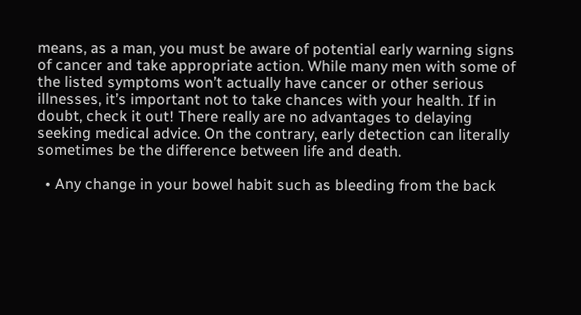means, as a man, you must be aware of potential early warning signs of cancer and take appropriate action. While many men with some of the listed symptoms won’t actually have cancer or other serious illnesses, it’s important not to take chances with your health. If in doubt, check it out! There really are no advantages to delaying seeking medical advice. On the contrary, early detection can literally sometimes be the difference between life and death.

  • Any change in your bowel habit such as bleeding from the back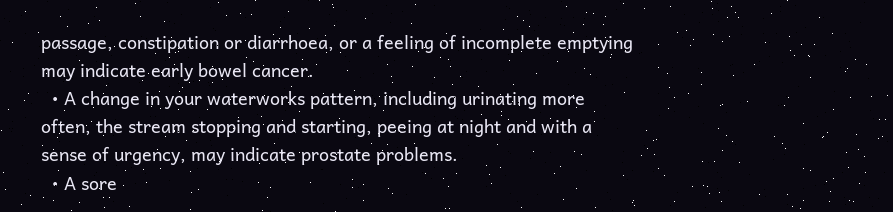passage, constipation or diarrhoea, or a feeling of incomplete emptying may indicate early bowel cancer.
  • A change in your waterworks pattern, including urinating more often, the stream stopping and starting, peeing at night and with a sense of urgency, may indicate prostate problems.
  • A sore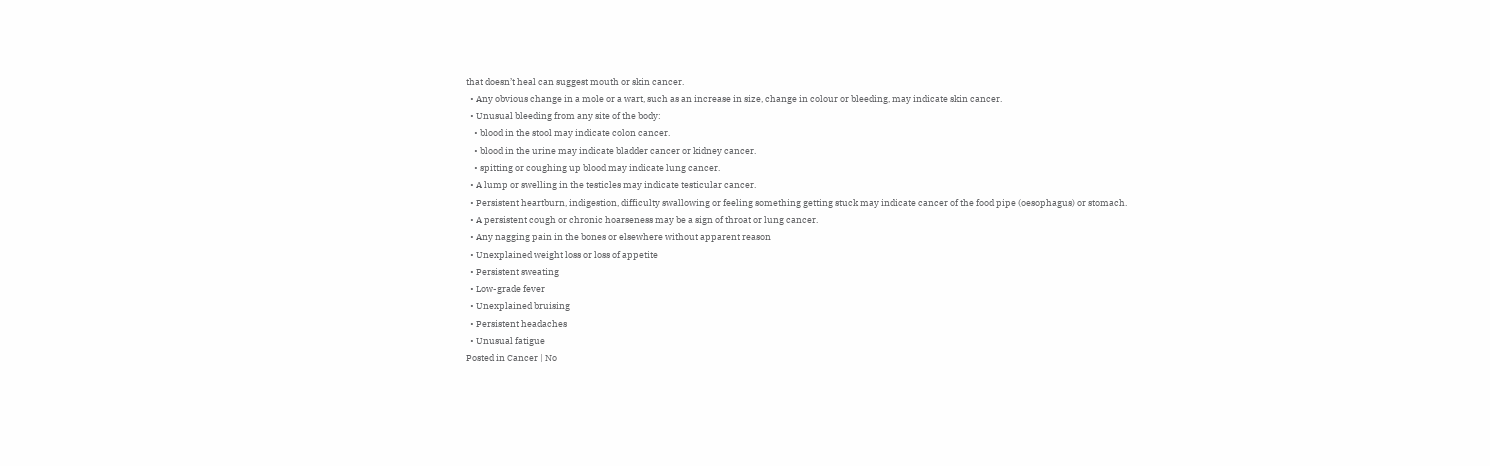that doesn’t heal can suggest mouth or skin cancer.
  • Any obvious change in a mole or a wart, such as an increase in size, change in colour or bleeding, may indicate skin cancer.
  • Unusual bleeding from any site of the body:
    • blood in the stool may indicate colon cancer.
    • blood in the urine may indicate bladder cancer or kidney cancer.
    • spitting or coughing up blood may indicate lung cancer.
  • A lump or swelling in the testicles may indicate testicular cancer.
  • Persistent heartburn, indigestion, difficulty swallowing or feeling something getting stuck may indicate cancer of the food pipe (oesophagus) or stomach.
  • A persistent cough or chronic hoarseness may be a sign of throat or lung cancer.
  • Any nagging pain in the bones or elsewhere without apparent reason
  • Unexplained weight loss or loss of appetite
  • Persistent sweating
  • Low-grade fever
  • Unexplained bruising
  • Persistent headaches
  • Unusual fatigue
Posted in Cancer | No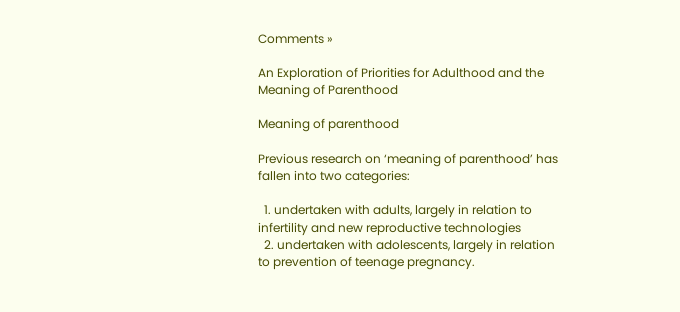Comments »

An Exploration of Priorities for Adulthood and the Meaning of Parenthood

Meaning of parenthood

Previous research on ‘meaning of parenthood’ has fallen into two categories:

  1. undertaken with adults, largely in relation to infertility and new reproductive technologies
  2. undertaken with adolescents, largely in relation to prevention of teenage pregnancy.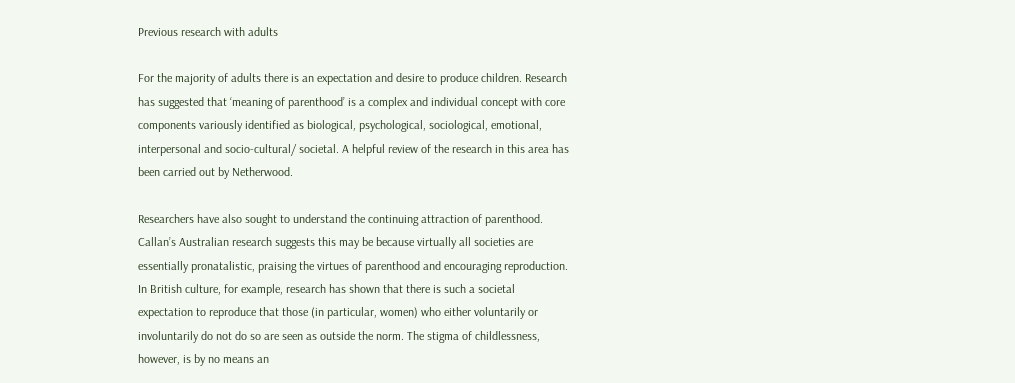Previous research with adults

For the majority of adults there is an expectation and desire to produce children. Research has suggested that ‘meaning of parenthood’ is a complex and individual concept with core components variously identified as biological, psychological, sociological, emotional, interpersonal and socio-cultural/ societal. A helpful review of the research in this area has been carried out by Netherwood.

Researchers have also sought to understand the continuing attraction of parenthood. Callan’s Australian research suggests this may be because virtually all societies are essentially pronatalistic, praising the virtues of parenthood and encouraging reproduction. In British culture, for example, research has shown that there is such a societal expectation to reproduce that those (in particular, women) who either voluntarily or involuntarily do not do so are seen as outside the norm. The stigma of childlessness, however, is by no means an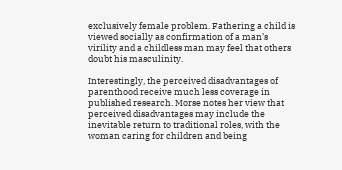exclusively female problem. Fathering a child is viewed socially as confirmation of a man’s virility and a childless man may feel that others doubt his masculinity.

Interestingly, the perceived disadvantages of parenthood receive much less coverage in published research. Morse notes her view that perceived disadvantages may include the inevitable return to traditional roles, with the woman caring for children and being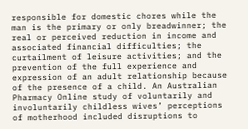responsible for domestic chores while the man is the primary or only breadwinner; the real or perceived reduction in income and associated financial difficulties; the curtailment of leisure activities; and the prevention of the full experience and expression of an adult relationship because of the presence of a child. An Australian Pharmacy Online study of voluntarily and involuntarily childless wives’ perceptions of motherhood included disruptions to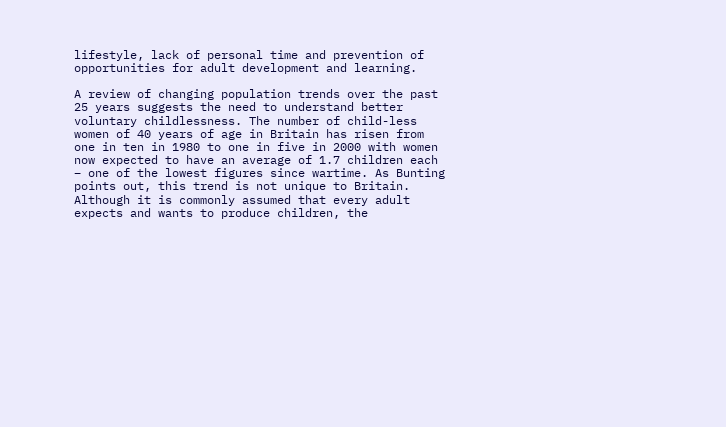lifestyle, lack of personal time and prevention of opportunities for adult development and learning.

A review of changing population trends over the past 25 years suggests the need to understand better voluntary childlessness. The number of child-less women of 40 years of age in Britain has risen from one in ten in 1980 to one in five in 2000 with women now expected to have an average of 1.7 children each – one of the lowest figures since wartime. As Bunting points out, this trend is not unique to Britain. Although it is commonly assumed that every adult expects and wants to produce children, the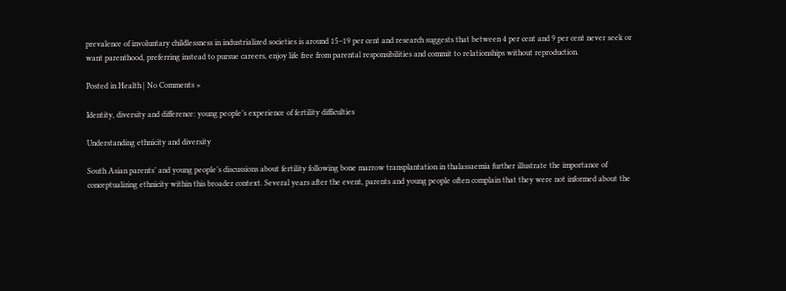prevalence of involuntary childlessness in industrialized societies is around 15–19 per cent and research suggests that between 4 per cent and 9 per cent never seek or want parenthood, preferring instead to pursue careers, enjoy life free from parental responsibilities and commit to relationships without reproduction.

Posted in Health | No Comments »

Identity, diversity and difference: young people’s experience of fertility difficulties

Understanding ethnicity and diversity

South Asian parents’ and young people’s discussions about fertility following bone marrow transplantation in thalassaemia further illustrate the importance of conceptualizing ethnicity within this broader context. Several years after the event, parents and young people often complain that they were not informed about the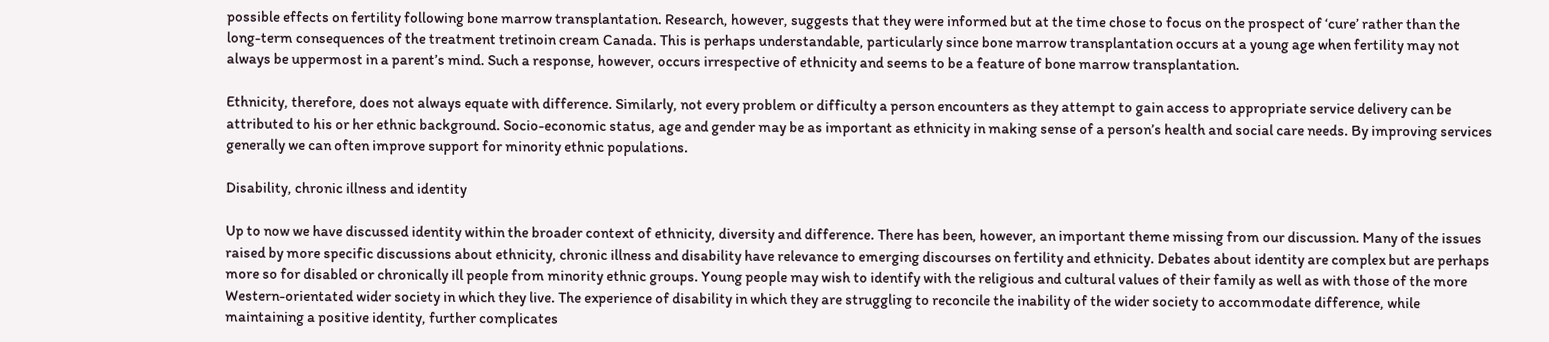possible effects on fertility following bone marrow transplantation. Research, however, suggests that they were informed but at the time chose to focus on the prospect of ‘cure’ rather than the long-term consequences of the treatment tretinoin cream Canada. This is perhaps understandable, particularly since bone marrow transplantation occurs at a young age when fertility may not always be uppermost in a parent’s mind. Such a response, however, occurs irrespective of ethnicity and seems to be a feature of bone marrow transplantation.

Ethnicity, therefore, does not always equate with difference. Similarly, not every problem or difficulty a person encounters as they attempt to gain access to appropriate service delivery can be attributed to his or her ethnic background. Socio-economic status, age and gender may be as important as ethnicity in making sense of a person’s health and social care needs. By improving services generally we can often improve support for minority ethnic populations.

Disability, chronic illness and identity

Up to now we have discussed identity within the broader context of ethnicity, diversity and difference. There has been, however, an important theme missing from our discussion. Many of the issues raised by more specific discussions about ethnicity, chronic illness and disability have relevance to emerging discourses on fertility and ethnicity. Debates about identity are complex but are perhaps more so for disabled or chronically ill people from minority ethnic groups. Young people may wish to identify with the religious and cultural values of their family as well as with those of the more Western-orientated wider society in which they live. The experience of disability in which they are struggling to reconcile the inability of the wider society to accommodate difference, while maintaining a positive identity, further complicates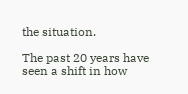the situation.

The past 20 years have seen a shift in how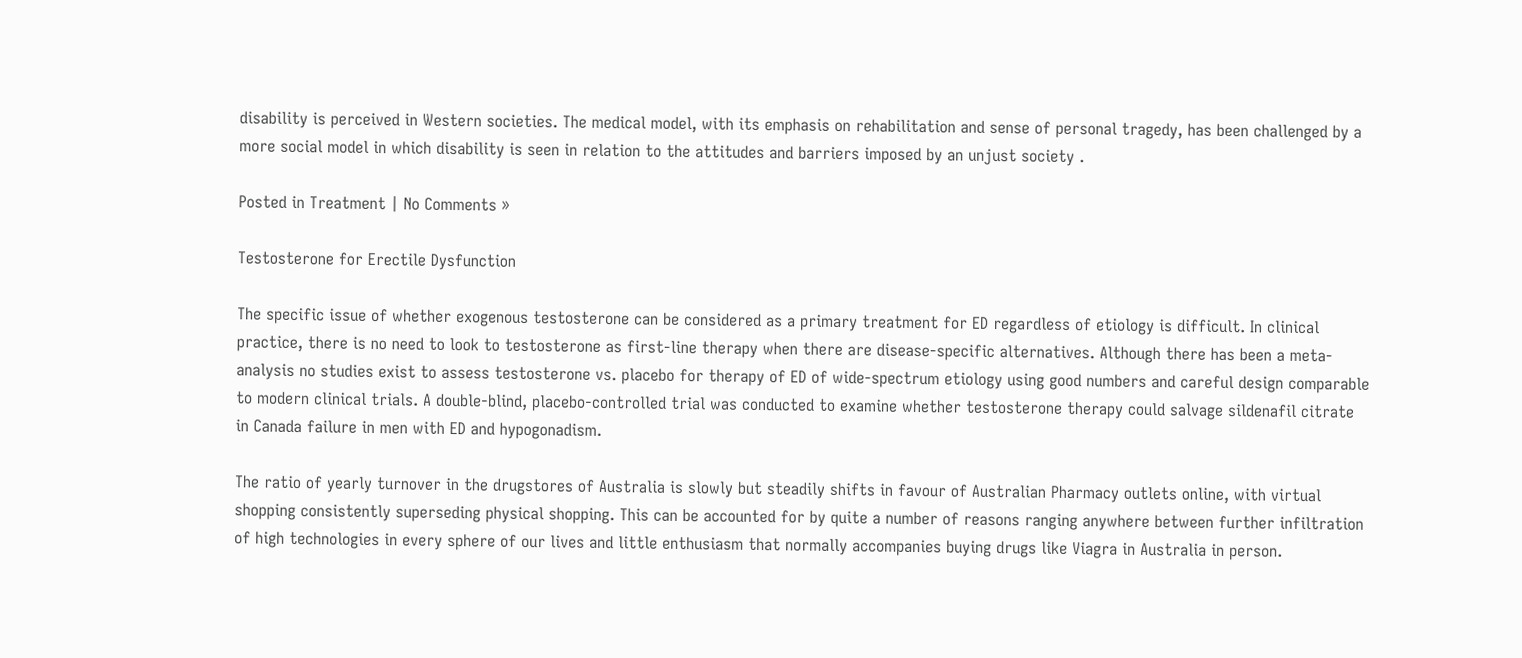disability is perceived in Western societies. The medical model, with its emphasis on rehabilitation and sense of personal tragedy, has been challenged by a more social model in which disability is seen in relation to the attitudes and barriers imposed by an unjust society .

Posted in Treatment | No Comments »

Testosterone for Erectile Dysfunction

The specific issue of whether exogenous testosterone can be considered as a primary treatment for ED regardless of etiology is difficult. In clinical practice, there is no need to look to testosterone as first-line therapy when there are disease-specific alternatives. Although there has been a meta-analysis no studies exist to assess testosterone vs. placebo for therapy of ED of wide-spectrum etiology using good numbers and careful design comparable to modern clinical trials. A double-blind, placebo-controlled trial was conducted to examine whether testosterone therapy could salvage sildenafil citrate in Canada failure in men with ED and hypogonadism.

The ratio of yearly turnover in the drugstores of Australia is slowly but steadily shifts in favour of Australian Pharmacy outlets online, with virtual shopping consistently superseding physical shopping. This can be accounted for by quite a number of reasons ranging anywhere between further infiltration of high technologies in every sphere of our lives and little enthusiasm that normally accompanies buying drugs like Viagra in Australia in person.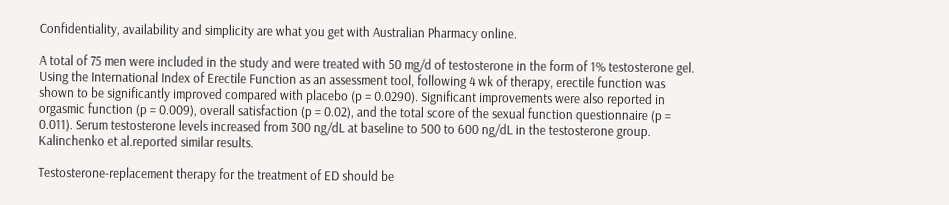Confidentiality, availability and simplicity are what you get with Australian Pharmacy online.

A total of 75 men were included in the study and were treated with 50 mg/d of testosterone in the form of 1% testosterone gel. Using the International Index of Erectile Function as an assessment tool, following 4 wk of therapy, erectile function was shown to be significantly improved compared with placebo (p = 0.0290). Significant improvements were also reported in orgasmic function (p = 0.009), overall satisfaction (p = 0.02), and the total score of the sexual function questionnaire (p = 0.011). Serum testosterone levels increased from 300 ng/dL at baseline to 500 to 600 ng/dL in the testosterone group. Kalinchenko et al.reported similar results.

Testosterone-replacement therapy for the treatment of ED should be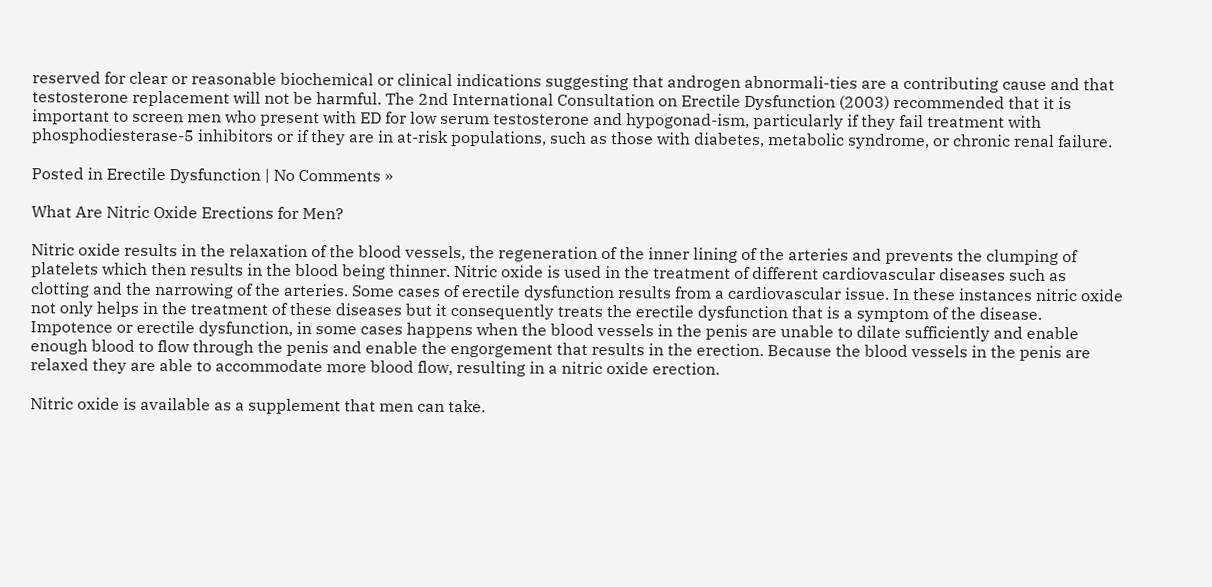reserved for clear or reasonable biochemical or clinical indications suggesting that androgen abnormali-ties are a contributing cause and that testosterone replacement will not be harmful. The 2nd International Consultation on Erectile Dysfunction (2003) recommended that it is important to screen men who present with ED for low serum testosterone and hypogonad-ism, particularly if they fail treatment with phosphodiesterase-5 inhibitors or if they are in at-risk populations, such as those with diabetes, metabolic syndrome, or chronic renal failure.

Posted in Erectile Dysfunction | No Comments »

What Are Nitric Oxide Erections for Men?

Nitric oxide results in the relaxation of the blood vessels, the regeneration of the inner lining of the arteries and prevents the clumping of platelets which then results in the blood being thinner. Nitric oxide is used in the treatment of different cardiovascular diseases such as clotting and the narrowing of the arteries. Some cases of erectile dysfunction results from a cardiovascular issue. In these instances nitric oxide not only helps in the treatment of these diseases but it consequently treats the erectile dysfunction that is a symptom of the disease. Impotence or erectile dysfunction, in some cases happens when the blood vessels in the penis are unable to dilate sufficiently and enable enough blood to flow through the penis and enable the engorgement that results in the erection. Because the blood vessels in the penis are relaxed they are able to accommodate more blood flow, resulting in a nitric oxide erection.

Nitric oxide is available as a supplement that men can take.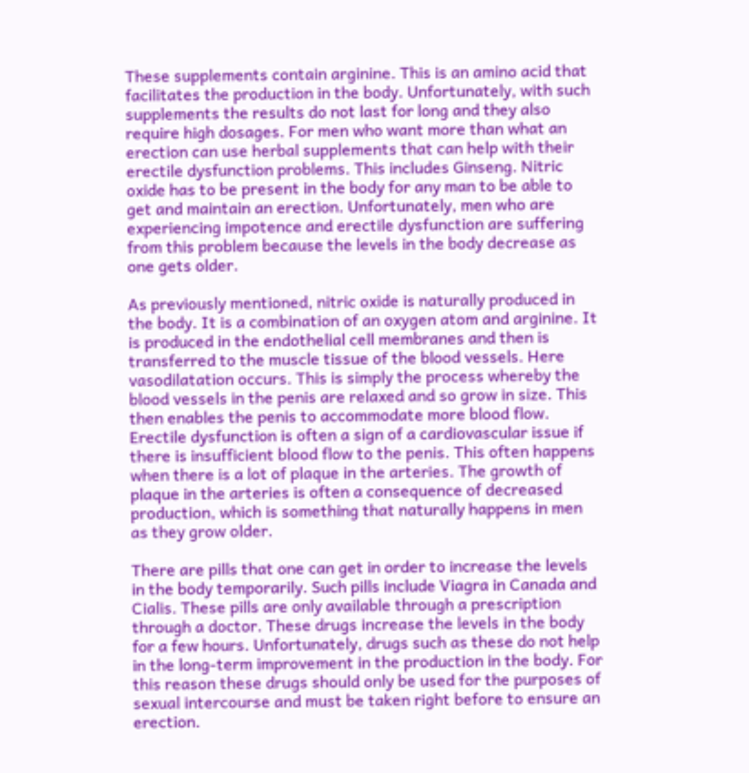These supplements contain arginine. This is an amino acid that facilitates the production in the body. Unfortunately, with such supplements the results do not last for long and they also require high dosages. For men who want more than what an erection can use herbal supplements that can help with their erectile dysfunction problems. This includes Ginseng. Nitric oxide has to be present in the body for any man to be able to get and maintain an erection. Unfortunately, men who are experiencing impotence and erectile dysfunction are suffering from this problem because the levels in the body decrease as one gets older.

As previously mentioned, nitric oxide is naturally produced in the body. It is a combination of an oxygen atom and arginine. It is produced in the endothelial cell membranes and then is transferred to the muscle tissue of the blood vessels. Here vasodilatation occurs. This is simply the process whereby the blood vessels in the penis are relaxed and so grow in size. This then enables the penis to accommodate more blood flow. Erectile dysfunction is often a sign of a cardiovascular issue if there is insufficient blood flow to the penis. This often happens when there is a lot of plaque in the arteries. The growth of plaque in the arteries is often a consequence of decreased production, which is something that naturally happens in men as they grow older.

There are pills that one can get in order to increase the levels in the body temporarily. Such pills include Viagra in Canada and Cialis. These pills are only available through a prescription through a doctor. These drugs increase the levels in the body for a few hours. Unfortunately, drugs such as these do not help in the long-term improvement in the production in the body. For this reason these drugs should only be used for the purposes of sexual intercourse and must be taken right before to ensure an erection.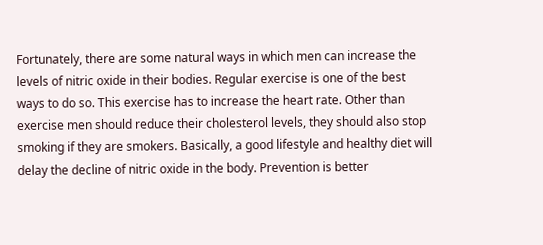Fortunately, there are some natural ways in which men can increase the levels of nitric oxide in their bodies. Regular exercise is one of the best ways to do so. This exercise has to increase the heart rate. Other than exercise men should reduce their cholesterol levels, they should also stop smoking if they are smokers. Basically, a good lifestyle and healthy diet will delay the decline of nitric oxide in the body. Prevention is better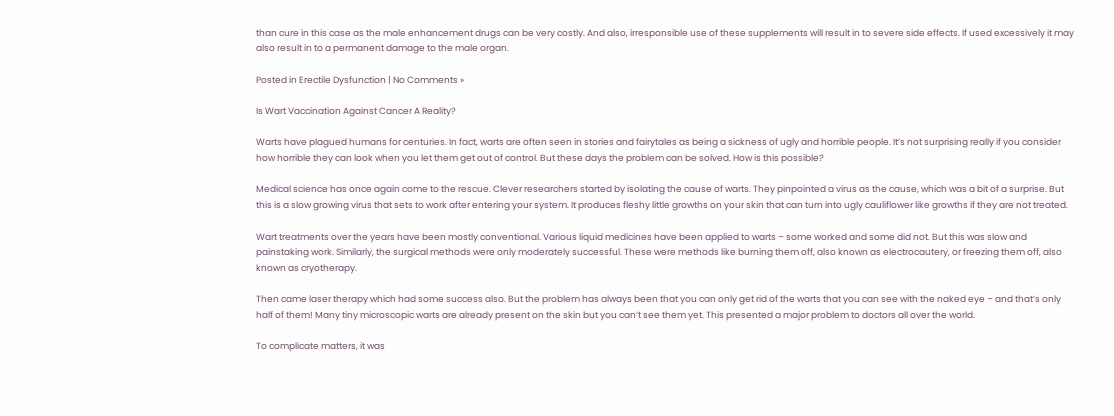than cure in this case as the male enhancement drugs can be very costly. And also, irresponsible use of these supplements will result in to severe side effects. If used excessively it may also result in to a permanent damage to the male organ.

Posted in Erectile Dysfunction | No Comments »

Is Wart Vaccination Against Cancer A Reality?

Warts have plagued humans for centuries. In fact, warts are often seen in stories and fairytales as being a sickness of ugly and horrible people. It’s not surprising really if you consider how horrible they can look when you let them get out of control. But these days the problem can be solved. How is this possible?

Medical science has once again come to the rescue. Clever researchers started by isolating the cause of warts. They pinpointed a virus as the cause, which was a bit of a surprise. But this is a slow growing virus that sets to work after entering your system. It produces fleshy little growths on your skin that can turn into ugly cauliflower like growths if they are not treated.

Wart treatments over the years have been mostly conventional. Various liquid medicines have been applied to warts – some worked and some did not. But this was slow and painstaking work. Similarly, the surgical methods were only moderately successful. These were methods like burning them off, also known as electrocautery, or freezing them off, also known as cryotherapy.

Then came laser therapy which had some success also. But the problem has always been that you can only get rid of the warts that you can see with the naked eye – and that’s only half of them! Many tiny microscopic warts are already present on the skin but you can’t see them yet. This presented a major problem to doctors all over the world.

To complicate matters, it was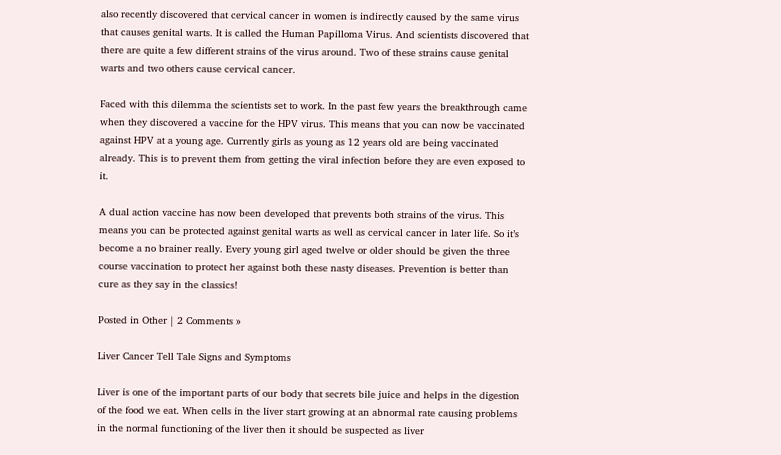also recently discovered that cervical cancer in women is indirectly caused by the same virus that causes genital warts. It is called the Human Papilloma Virus. And scientists discovered that there are quite a few different strains of the virus around. Two of these strains cause genital warts and two others cause cervical cancer.

Faced with this dilemma the scientists set to work. In the past few years the breakthrough came when they discovered a vaccine for the HPV virus. This means that you can now be vaccinated against HPV at a young age. Currently girls as young as 12 years old are being vaccinated already. This is to prevent them from getting the viral infection before they are even exposed to it.

A dual action vaccine has now been developed that prevents both strains of the virus. This means you can be protected against genital warts as well as cervical cancer in later life. So it’s become a no brainer really. Every young girl aged twelve or older should be given the three course vaccination to protect her against both these nasty diseases. Prevention is better than cure as they say in the classics!

Posted in Other | 2 Comments »

Liver Cancer Tell Tale Signs and Symptoms

Liver is one of the important parts of our body that secrets bile juice and helps in the digestion of the food we eat. When cells in the liver start growing at an abnormal rate causing problems in the normal functioning of the liver then it should be suspected as liver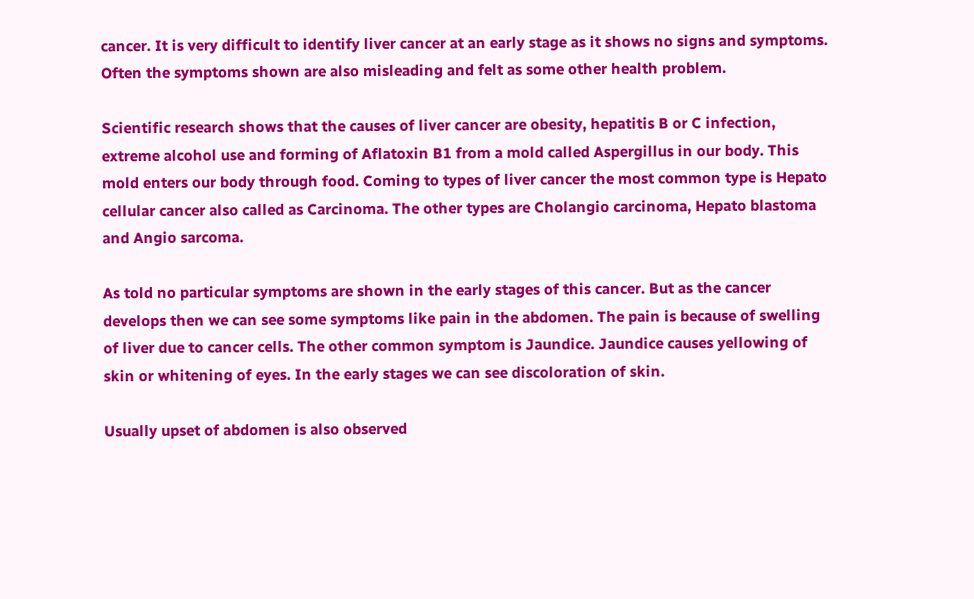cancer. It is very difficult to identify liver cancer at an early stage as it shows no signs and symptoms. Often the symptoms shown are also misleading and felt as some other health problem.

Scientific research shows that the causes of liver cancer are obesity, hepatitis B or C infection, extreme alcohol use and forming of Aflatoxin B1 from a mold called Aspergillus in our body. This mold enters our body through food. Coming to types of liver cancer the most common type is Hepato cellular cancer also called as Carcinoma. The other types are Cholangio carcinoma, Hepato blastoma and Angio sarcoma.

As told no particular symptoms are shown in the early stages of this cancer. But as the cancer develops then we can see some symptoms like pain in the abdomen. The pain is because of swelling of liver due to cancer cells. The other common symptom is Jaundice. Jaundice causes yellowing of skin or whitening of eyes. In the early stages we can see discoloration of skin.

Usually upset of abdomen is also observed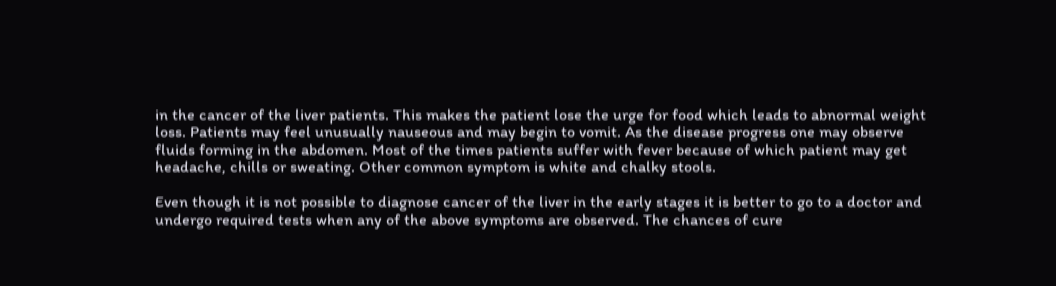in the cancer of the liver patients. This makes the patient lose the urge for food which leads to abnormal weight loss. Patients may feel unusually nauseous and may begin to vomit. As the disease progress one may observe fluids forming in the abdomen. Most of the times patients suffer with fever because of which patient may get headache, chills or sweating. Other common symptom is white and chalky stools.

Even though it is not possible to diagnose cancer of the liver in the early stages it is better to go to a doctor and undergo required tests when any of the above symptoms are observed. The chances of cure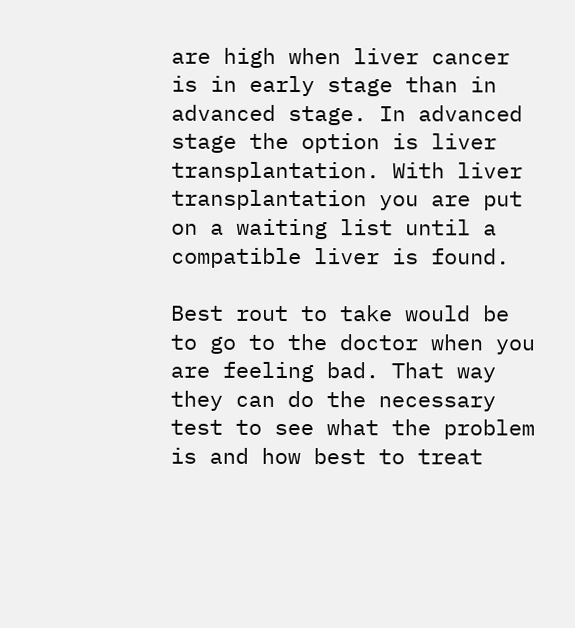are high when liver cancer is in early stage than in advanced stage. In advanced stage the option is liver transplantation. With liver transplantation you are put on a waiting list until a compatible liver is found.

Best rout to take would be to go to the doctor when you are feeling bad. That way they can do the necessary test to see what the problem is and how best to treat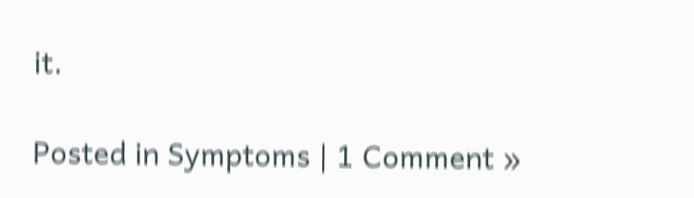it.

Posted in Symptoms | 1 Comment »